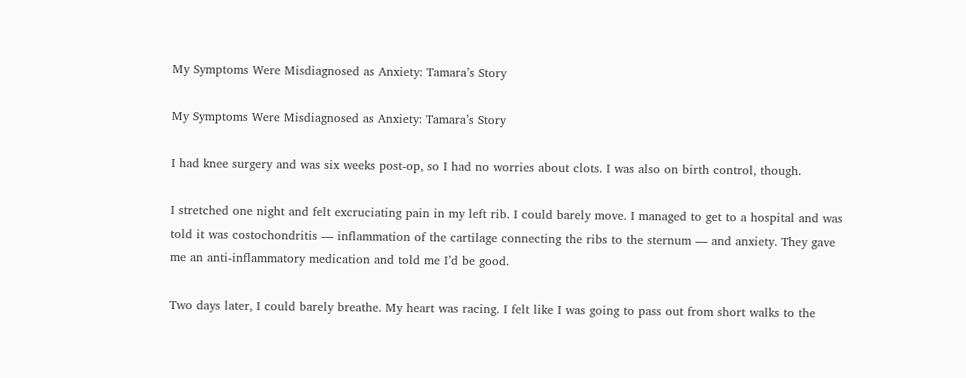My Symptoms Were Misdiagnosed as Anxiety: Tamara’s Story

My Symptoms Were Misdiagnosed as Anxiety: Tamara’s Story

I had knee surgery and was six weeks post-op, so I had no worries about clots. I was also on birth control, though.

I stretched one night and felt excruciating pain in my left rib. I could barely move. I managed to get to a hospital and was told it was costochondritis — inflammation of the cartilage connecting the ribs to the sternum — and anxiety. They gave me an anti-inflammatory medication and told me I’d be good.

Two days later, I could barely breathe. My heart was racing. I felt like I was going to pass out from short walks to the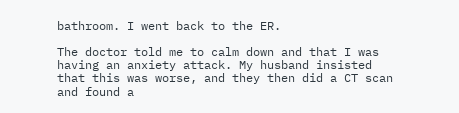bathroom. I went back to the ER.

The doctor told me to calm down and that I was having an anxiety attack. My husband insisted that this was worse, and they then did a CT scan and found a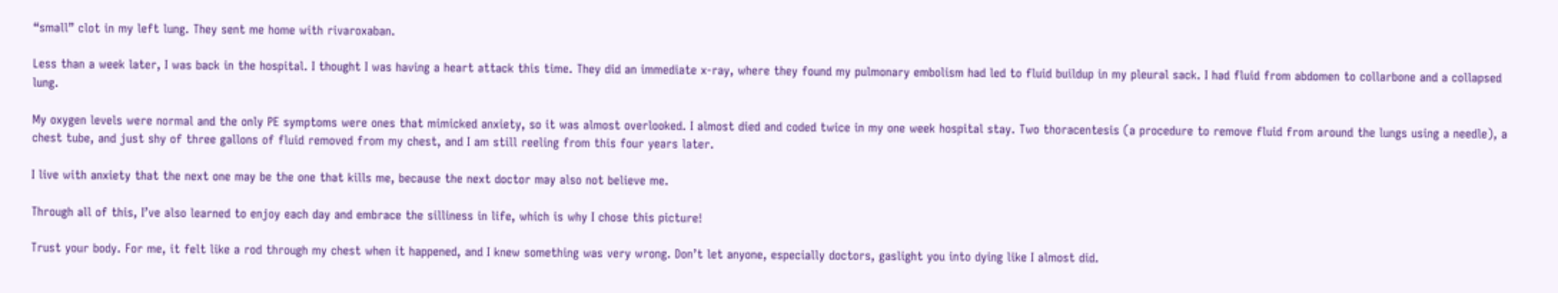“small” clot in my left lung. They sent me home with rivaroxaban.

Less than a week later, I was back in the hospital. I thought I was having a heart attack this time. They did an immediate x-ray, where they found my pulmonary embolism had led to fluid buildup in my pleural sack. I had fluid from abdomen to collarbone and a collapsed lung.

My oxygen levels were normal and the only PE symptoms were ones that mimicked anxiety, so it was almost overlooked. I almost died and coded twice in my one week hospital stay. Two thoracentesis (a procedure to remove fluid from around the lungs using a needle), a chest tube, and just shy of three gallons of fluid removed from my chest, and I am still reeling from this four years later.

I live with anxiety that the next one may be the one that kills me, because the next doctor may also not believe me.

Through all of this, I’ve also learned to enjoy each day and embrace the silliness in life, which is why I chose this picture!

Trust your body. For me, it felt like a rod through my chest when it happened, and I knew something was very wrong. Don’t let anyone, especially doctors, gaslight you into dying like I almost did.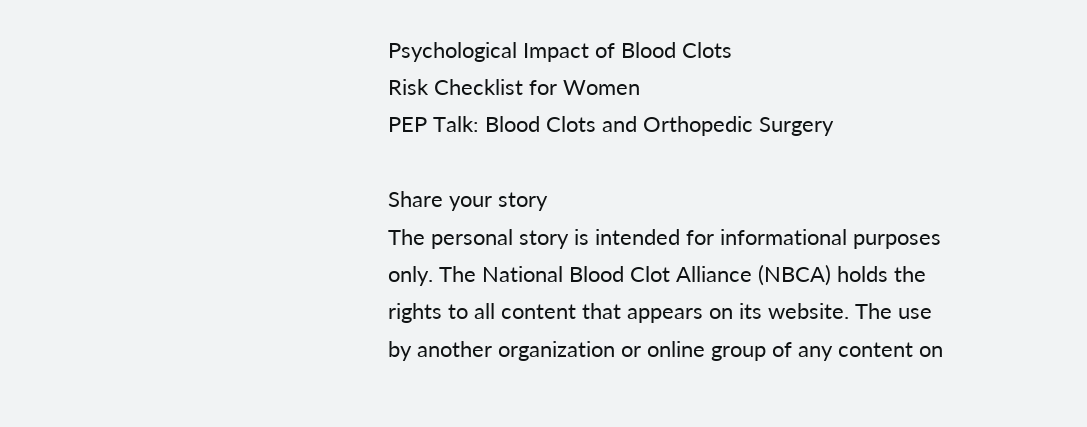Psychological Impact of Blood Clots
Risk Checklist for Women
PEP Talk: Blood Clots and Orthopedic Surgery

Share your story
The personal story is intended for informational purposes only. The National Blood Clot Alliance (NBCA) holds the rights to all content that appears on its website. The use by another organization or online group of any content on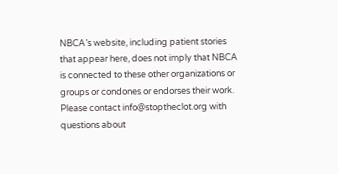NBCA’s website, including patient stories that appear here, does not imply that NBCA is connected to these other organizations or groups or condones or endorses their work. Please contact info@stoptheclot.org with questions about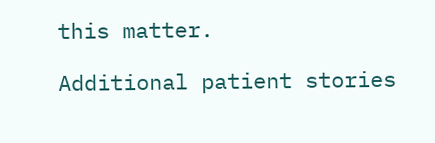this matter.

Additional patient stories